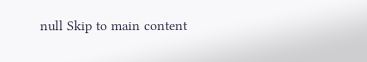null Skip to main content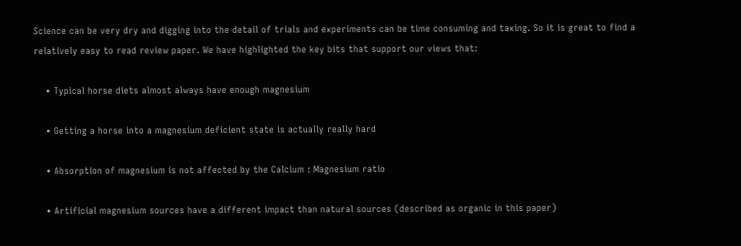Science can be very dry and digging into the detail of trials and experiments can be time consuming and taxing. So it is great to find a relatively easy to read review paper. We have highlighted the key bits that support our views that:

    • Typical horse diets almost always have enough magnesium

    • Getting a horse into a magnesium deficient state is actually really hard

    • Absorption of magnesium is not affected by the Calcium : Magnesium ratio

    • Artificial magnesium sources have a different impact than natural sources (described as organic in this paper)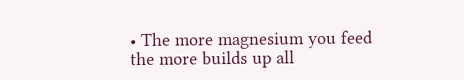• The more magnesium you feed the more builds up all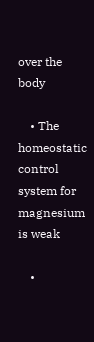over the body

    • The homeostatic control system for magnesium is weak

    •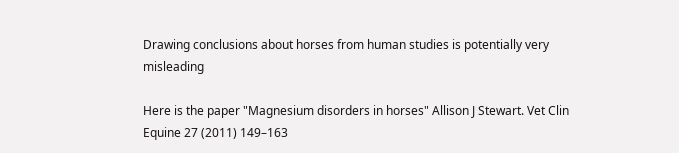Drawing conclusions about horses from human studies is potentially very misleading

Here is the paper "Magnesium disorders in horses" Allison J Stewart. Vet Clin Equine 27 (2011) 149–163